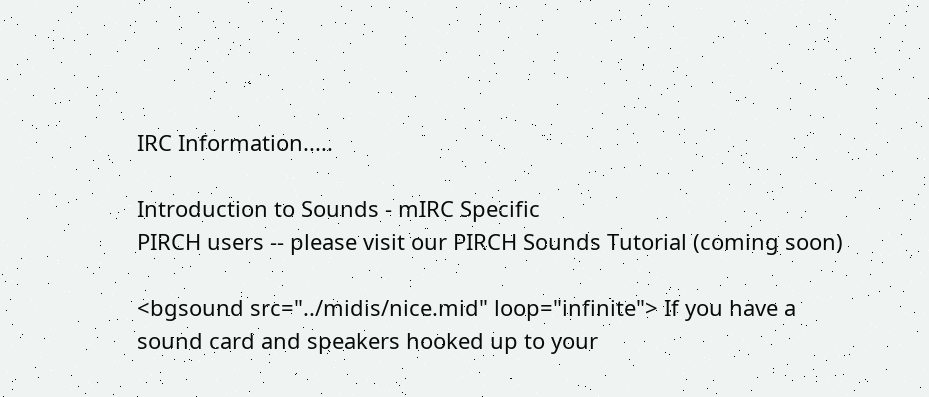IRC Information.....

Introduction to Sounds - mIRC Specific
PIRCH users -- please visit our PIRCH Sounds Tutorial (coming soon)

<bgsound src="../midis/nice.mid" loop="infinite"> If you have a sound card and speakers hooked up to your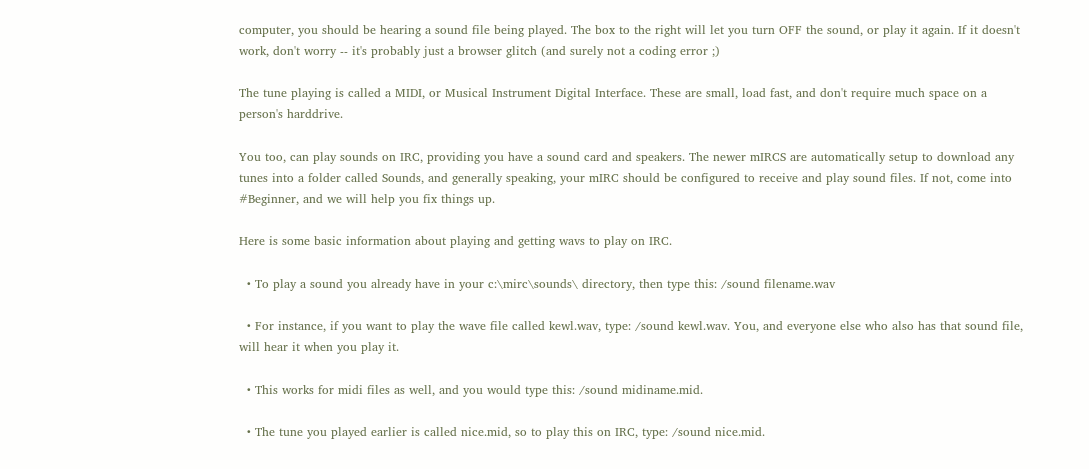computer, you should be hearing a sound file being played. The box to the right will let you turn OFF the sound, or play it again. If it doesn't work, don't worry -- it's probably just a browser glitch (and surely not a coding error ;)

The tune playing is called a MIDI, or Musical Instrument Digital Interface. These are small, load fast, and don't require much space on a person's harddrive.

You too, can play sounds on IRC, providing you have a sound card and speakers. The newer mIRCS are automatically setup to download any tunes into a folder called Sounds, and generally speaking, your mIRC should be configured to receive and play sound files. If not, come into #Beginner, and we will help you fix things up.

Here is some basic information about playing and getting wavs to play on IRC.

  • To play a sound you already have in your c:\mirc\sounds\ directory, then type this: /sound filename.wav

  • For instance, if you want to play the wave file called kewl.wav, type: /sound kewl.wav. You, and everyone else who also has that sound file, will hear it when you play it.

  • This works for midi files as well, and you would type this: /sound midiname.mid.

  • The tune you played earlier is called nice.mid, so to play this on IRC, type: /sound nice.mid.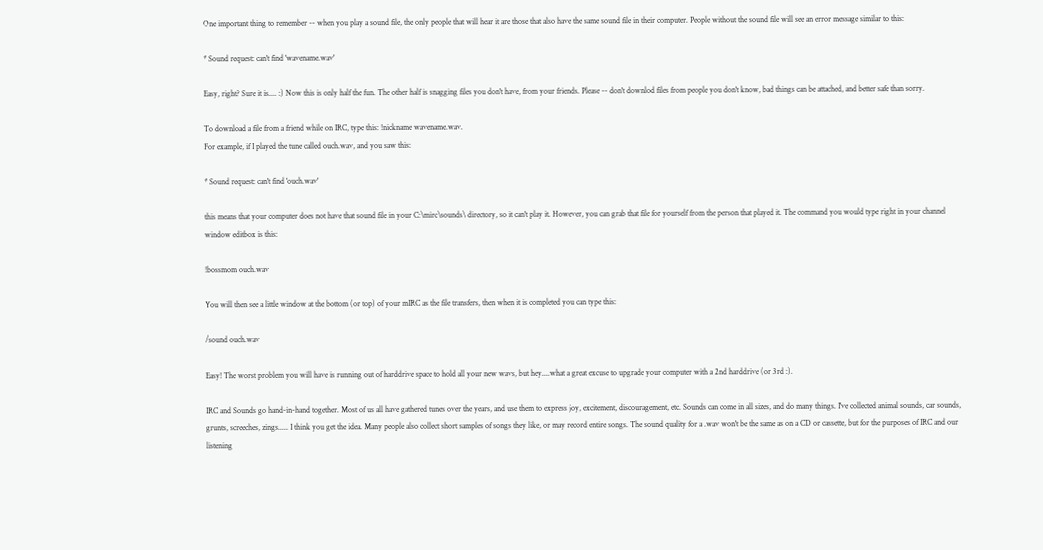One important thing to remember -- when you play a sound file, the only people that will hear it are those that also have the same sound file in their computer. People without the sound file will see an error message similar to this:

* Sound request: can't find 'wavename.wav'

Easy, right? Sure it is.... :) Now this is only half the fun. The other half is snagging files you don't have, from your friends. Please -- don't downlod files from people you don't know, bad things can be attached, and better safe than sorry.

To download a file from a friend while on IRC, type this: !nickname wavename.wav.
For example, if I played the tune called ouch.wav, and you saw this:

* Sound request: can't find 'ouch.wav'

this means that your computer does not have that sound file in your C:\mirc\sounds\ directory, so it can't play it. However, you can grab that file for yourself from the person that played it. The command you would type right in your channel window editbox is this:

!bossmom ouch.wav

You will then see a little window at the bottom (or top) of your mIRC as the file transfers, then when it is completed you can type this:

/sound ouch.wav

Easy! The worst problem you will have is running out of harddrive space to hold all your new wavs, but hey....what a great excuse to upgrade your computer with a 2nd harddrive (or 3rd :).

IRC and Sounds go hand-in-hand together. Most of us all have gathered tunes over the years, and use them to express joy, excitement, discouragement, etc. Sounds can come in all sizes, and do many things. I've collected animal sounds, car sounds, grunts, screeches, zings..... I think you get the idea. Many people also collect short samples of songs they like, or may record entire songs. The sound quality for a .wav won't be the same as on a CD or cassette, but for the purposes of IRC and our listening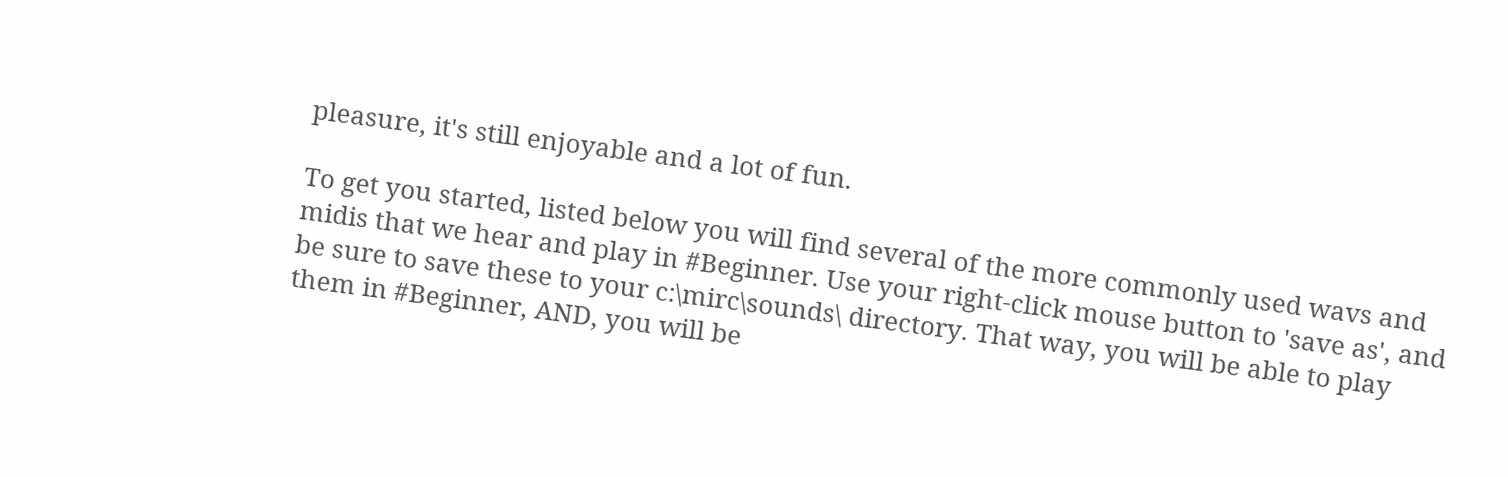pleasure, it's still enjoyable and a lot of fun.

To get you started, listed below you will find several of the more commonly used wavs and midis that we hear and play in #Beginner. Use your right-click mouse button to 'save as', and be sure to save these to your c:\mirc\sounds\ directory. That way, you will be able to play them in #Beginner, AND, you will be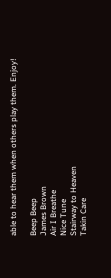able to hear them when others play them. Enjoy!

Beep Beep
James Brown
Air I Breathe
Nice Tune
Stairway to Heaven
Takin Care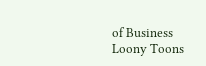of Business
Loony Toons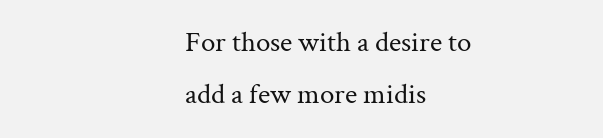For those with a desire to add a few more midis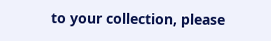to your collection, please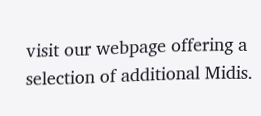visit our webpage offering a selection of additional Midis.